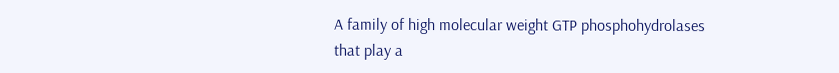A family of high molecular weight GTP phosphohydrolases that play a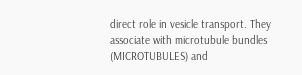direct role in vesicle transport. They associate with microtubule bundles (MICROTUBULES) and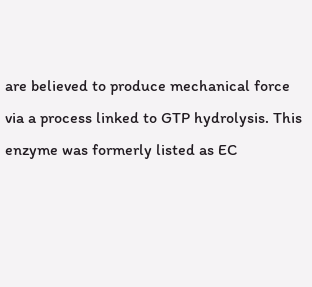are believed to produce mechanical force via a process linked to GTP hydrolysis. This enzyme was formerly listed as EC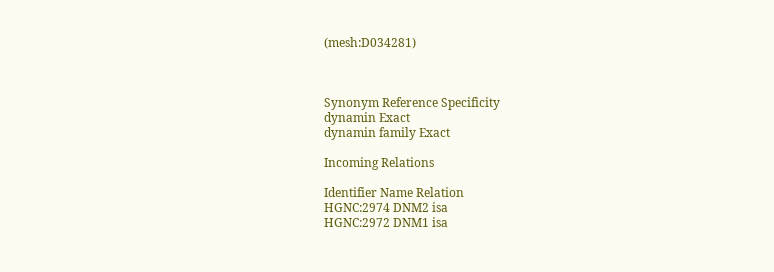(mesh:D034281)



Synonym Reference Specificity
dynamin Exact
dynamin family Exact

Incoming Relations

Identifier Name Relation
HGNC:2974 DNM2 isa
HGNC:2972 DNM1 isa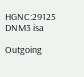HGNC:29125 DNM3 isa

Outgoing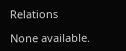Relations

None available.